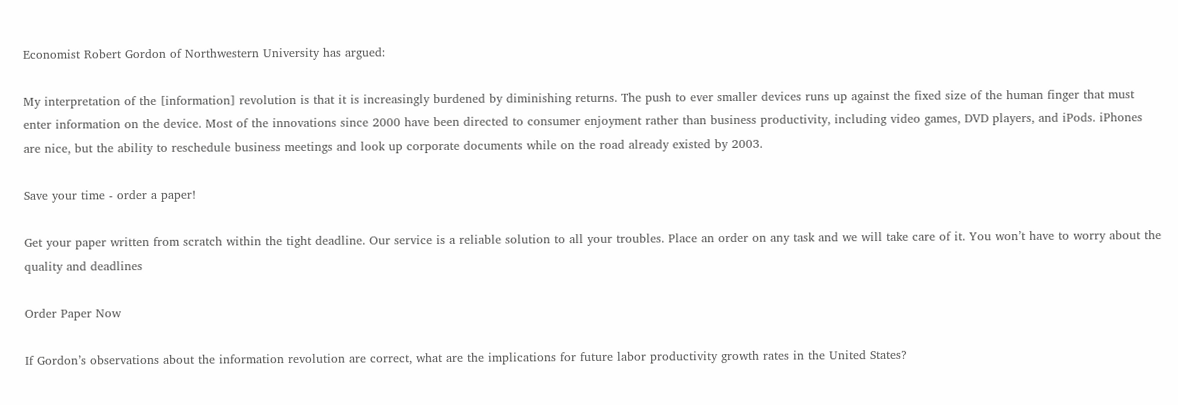Economist Robert Gordon of Northwestern University has argued:

My interpretation of the [information] revolution is that it is increasingly burdened by diminishing returns. The push to ever smaller devices runs up against the fixed size of the human finger that must enter information on the device. Most of the innovations since 2000 have been directed to consumer enjoyment rather than business productivity, including video games, DVD players, and iPods. iPhones are nice, but the ability to reschedule business meetings and look up corporate documents while on the road already existed by 2003.

Save your time - order a paper!

Get your paper written from scratch within the tight deadline. Our service is a reliable solution to all your troubles. Place an order on any task and we will take care of it. You won’t have to worry about the quality and deadlines

Order Paper Now

If Gordon’s observations about the information revolution are correct, what are the implications for future labor productivity growth rates in the United States?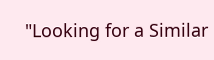"Looking for a Similar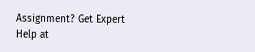Assignment? Get Expert Help at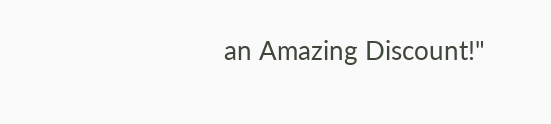an Amazing Discount!"